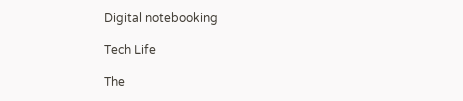Digital notebooking

Tech Life

The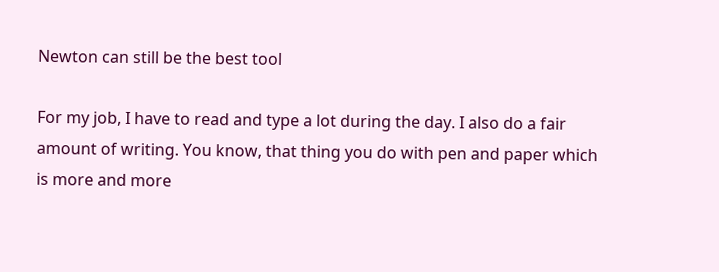Newton can still be the best tool

For my job, I have to read and type a lot during the day. I also do a fair amount of writing. You know, that thing you do with pen and paper which is more and more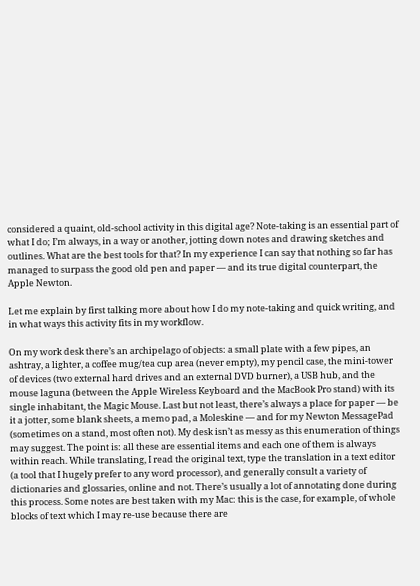considered a quaint, old-school activity in this digital age? Note-taking is an essential part of what I do; I’m always, in a way or another, jotting down notes and drawing sketches and outlines. What are the best tools for that? In my experience I can say that nothing so far has managed to surpass the good old pen and paper — and its true digital counterpart, the Apple Newton.

Let me explain by first talking more about how I do my note-taking and quick writing, and in what ways this activity fits in my workflow.

On my work desk there’s an archipelago of objects: a small plate with a few pipes, an ashtray, a lighter, a coffee mug/tea cup area (never empty), my pencil case, the mini-tower of devices (two external hard drives and an external DVD burner), a USB hub, and the mouse laguna (between the Apple Wireless Keyboard and the MacBook Pro stand) with its single inhabitant, the Magic Mouse. Last but not least, there’s always a place for paper — be it a jotter, some blank sheets, a memo pad, a Moleskine — and for my Newton MessagePad (sometimes on a stand, most often not). My desk isn’t as messy as this enumeration of things may suggest. The point is: all these are essential items and each one of them is always within reach. While translating, I read the original text, type the translation in a text editor (a tool that I hugely prefer to any word processor), and generally consult a variety of dictionaries and glossaries, online and not. There’s usually a lot of annotating done during this process. Some notes are best taken with my Mac: this is the case, for example, of whole blocks of text which I may re-use because there are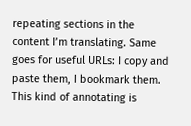repeating sections in the content I’m translating. Same goes for useful URLs: I copy and paste them, I bookmark them. This kind of annotating is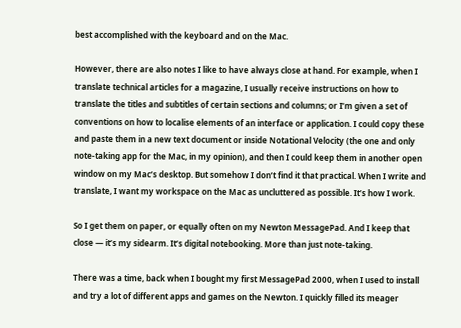best accomplished with the keyboard and on the Mac.

However, there are also notes I like to have always close at hand. For example, when I translate technical articles for a magazine, I usually receive instructions on how to translate the titles and subtitles of certain sections and columns; or I’m given a set of conventions on how to localise elements of an interface or application. I could copy these and paste them in a new text document or inside Notational Velocity (the one and only note-taking app for the Mac, in my opinion), and then I could keep them in another open window on my Mac’s desktop. But somehow I don’t find it that practical. When I write and translate, I want my workspace on the Mac as uncluttered as possible. It’s how I work.

So I get them on paper, or equally often on my Newton MessagePad. And I keep that close — it’s my sidearm. It’s digital notebooking. More than just note-taking.

There was a time, back when I bought my first MessagePad 2000, when I used to install and try a lot of different apps and games on the Newton. I quickly filled its meager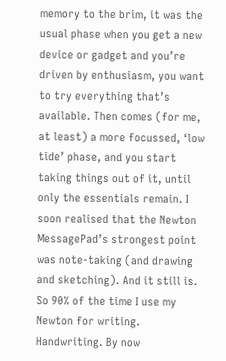memory to the brim, it was the usual phase when you get a new device or gadget and you’re driven by enthusiasm, you want to try everything that’s available. Then comes (for me, at least) a more focussed, ‘low tide’ phase, and you start taking things out of it, until only the essentials remain. I soon realised that the Newton MessagePad’s strongest point was note-taking (and drawing and sketching). And it still is. So 90% of the time I use my Newton for writing. Handwriting. By now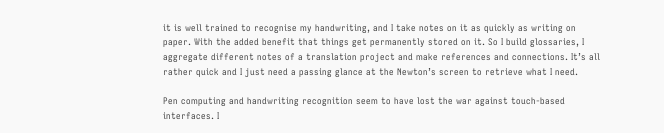it is well trained to recognise my handwriting, and I take notes on it as quickly as writing on paper. With the added benefit that things get permanently stored on it. So I build glossaries, I aggregate different notes of a translation project and make references and connections. It’s all rather quick and I just need a passing glance at the Newton’s screen to retrieve what I need.

Pen computing and handwriting recognition seem to have lost the war against touch-based interfaces. I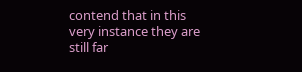contend that in this very instance they are still far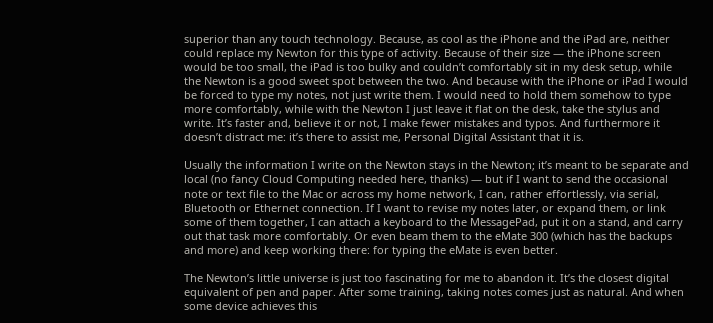superior than any touch technology. Because, as cool as the iPhone and the iPad are, neither could replace my Newton for this type of activity. Because of their size — the iPhone screen would be too small, the iPad is too bulky and couldn’t comfortably sit in my desk setup, while the Newton is a good sweet spot between the two. And because with the iPhone or iPad I would be forced to type my notes, not just write them. I would need to hold them somehow to type more comfortably, while with the Newton I just leave it flat on the desk, take the stylus and write. It’s faster and, believe it or not, I make fewer mistakes and typos. And furthermore it doesn’t distract me: it’s there to assist me, Personal Digital Assistant that it is.

Usually the information I write on the Newton stays in the Newton; it’s meant to be separate and local (no fancy Cloud Computing needed here, thanks) — but if I want to send the occasional note or text file to the Mac or across my home network, I can, rather effortlessly, via serial, Bluetooth or Ethernet connection. If I want to revise my notes later, or expand them, or link some of them together, I can attach a keyboard to the MessagePad, put it on a stand, and carry out that task more comfortably. Or even beam them to the eMate 300 (which has the backups and more) and keep working there: for typing the eMate is even better.

The Newton’s little universe is just too fascinating for me to abandon it. It’s the closest digital equivalent of pen and paper. After some training, taking notes comes just as natural. And when some device achieves this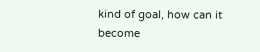kind of goal, how can it become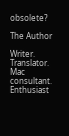obsolete?

The Author

Writer. Translator. Mac consultant. Enthusiast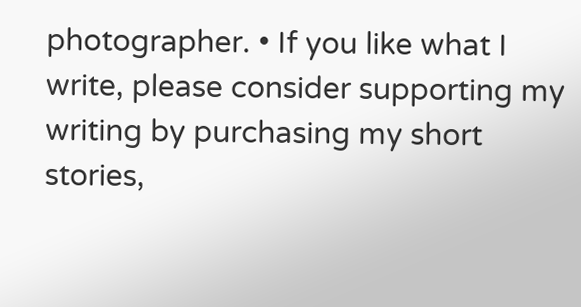photographer. • If you like what I write, please consider supporting my writing by purchasing my short stories,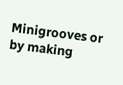Minigrooves or by making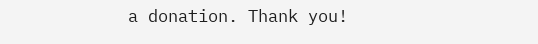a donation. Thank you!